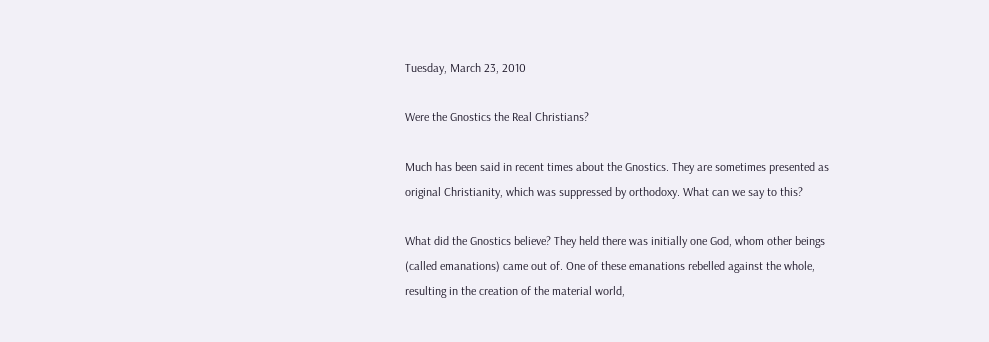Tuesday, March 23, 2010

Were the Gnostics the Real Christians?

Much has been said in recent times about the Gnostics. They are sometimes presented as original Christianity, which was suppressed by orthodoxy. What can we say to this?

What did the Gnostics believe? They held there was initially one God, whom other beings (called emanations) came out of. One of these emanations rebelled against the whole, resulting in the creation of the material world,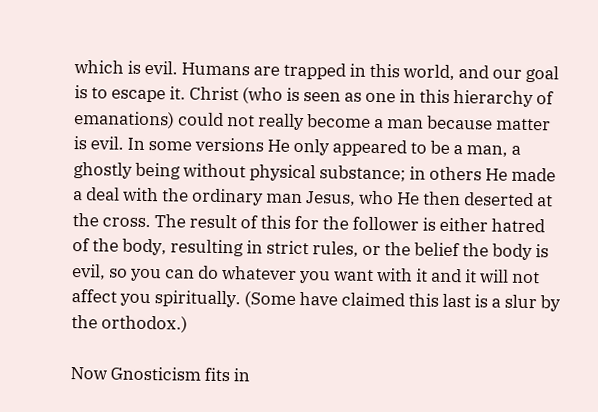which is evil. Humans are trapped in this world, and our goal is to escape it. Christ (who is seen as one in this hierarchy of emanations) could not really become a man because matter is evil. In some versions He only appeared to be a man, a ghostly being without physical substance; in others He made a deal with the ordinary man Jesus, who He then deserted at the cross. The result of this for the follower is either hatred of the body, resulting in strict rules, or the belief the body is evil, so you can do whatever you want with it and it will not affect you spiritually. (Some have claimed this last is a slur by the orthodox.)

Now Gnosticism fits in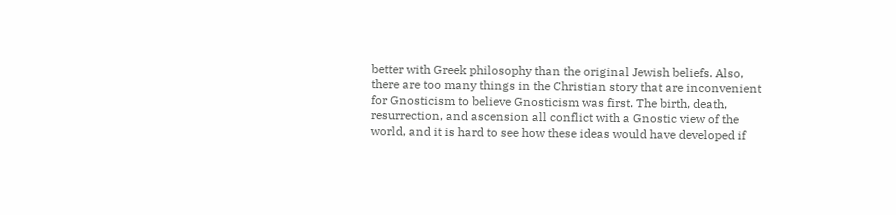better with Greek philosophy than the original Jewish beliefs. Also, there are too many things in the Christian story that are inconvenient for Gnosticism to believe Gnosticism was first. The birth, death, resurrection, and ascension all conflict with a Gnostic view of the world, and it is hard to see how these ideas would have developed if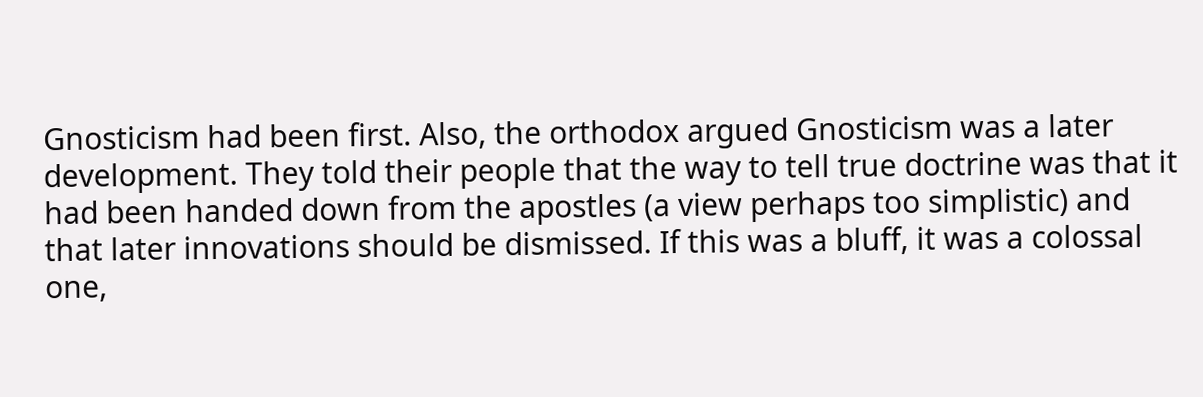Gnosticism had been first. Also, the orthodox argued Gnosticism was a later development. They told their people that the way to tell true doctrine was that it had been handed down from the apostles (a view perhaps too simplistic) and that later innovations should be dismissed. If this was a bluff, it was a colossal one,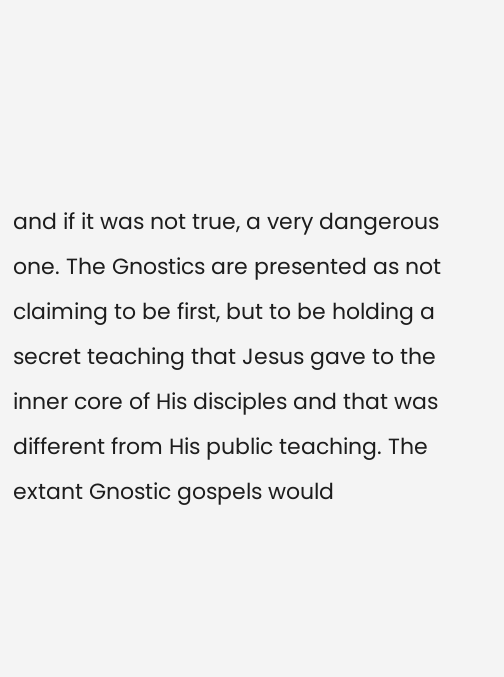and if it was not true, a very dangerous one. The Gnostics are presented as not claiming to be first, but to be holding a secret teaching that Jesus gave to the inner core of His disciples and that was different from His public teaching. The extant Gnostic gospels would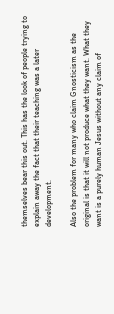themselves bear this out. This has the look of people trying to explain away the fact that their teaching was a later development.

Also the problem for many who claim Gnosticism as the original is that it will not produce what they want. What they want is a purely human Jesus without any claim of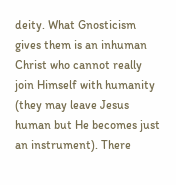deity. What Gnosticism gives them is an inhuman Christ who cannot really join Himself with humanity (they may leave Jesus human but He becomes just an instrument). There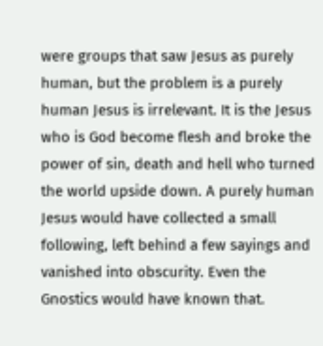were groups that saw Jesus as purely human, but the problem is a purely human Jesus is irrelevant. It is the Jesus who is God become flesh and broke the power of sin, death and hell who turned the world upside down. A purely human Jesus would have collected a small following, left behind a few sayings and vanished into obscurity. Even the Gnostics would have known that.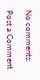No comments:

Post a Comment